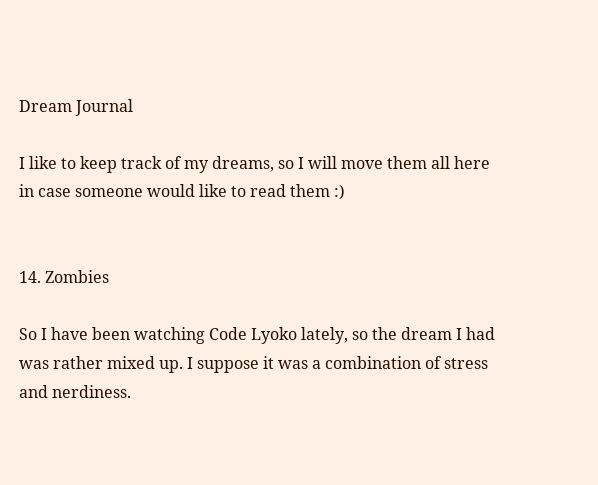Dream Journal

I like to keep track of my dreams, so I will move them all here in case someone would like to read them :)


14. Zombies

So I have been watching Code Lyoko lately, so the dream I had was rather mixed up. I suppose it was a combination of stress and nerdiness.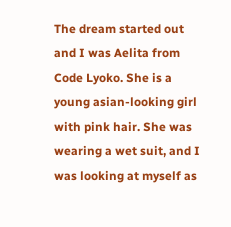The dream started out and I was Aelita from Code Lyoko. She is a young asian-looking girl with pink hair. She was wearing a wet suit, and I was looking at myself as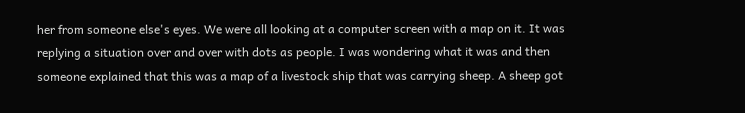her from someone else's eyes. We were all looking at a computer screen with a map on it. It was replying a situation over and over with dots as people. I was wondering what it was and then someone explained that this was a map of a livestock ship that was carrying sheep. A sheep got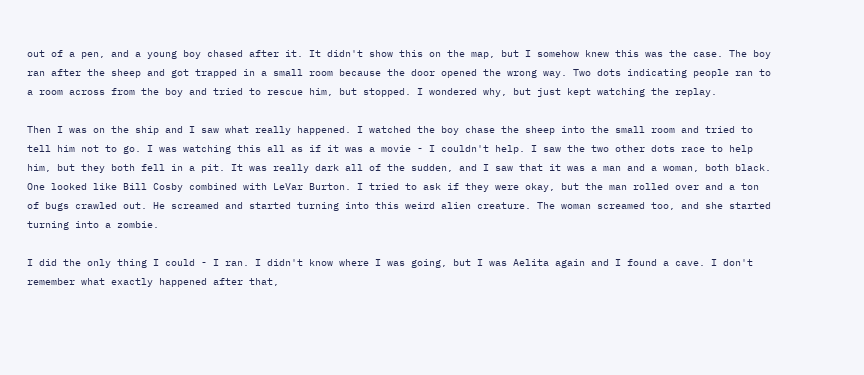out of a pen, and a young boy chased after it. It didn't show this on the map, but I somehow knew this was the case. The boy ran after the sheep and got trapped in a small room because the door opened the wrong way. Two dots indicating people ran to a room across from the boy and tried to rescue him, but stopped. I wondered why, but just kept watching the replay.

Then I was on the ship and I saw what really happened. I watched the boy chase the sheep into the small room and tried to tell him not to go. I was watching this all as if it was a movie - I couldn't help. I saw the two other dots race to help him, but they both fell in a pit. It was really dark all of the sudden, and I saw that it was a man and a woman, both black. One looked like Bill Cosby combined with LeVar Burton. I tried to ask if they were okay, but the man rolled over and a ton of bugs crawled out. He screamed and started turning into this weird alien creature. The woman screamed too, and she started turning into a zombie.

I did the only thing I could - I ran. I didn't know where I was going, but I was Aelita again and I found a cave. I don't remember what exactly happened after that,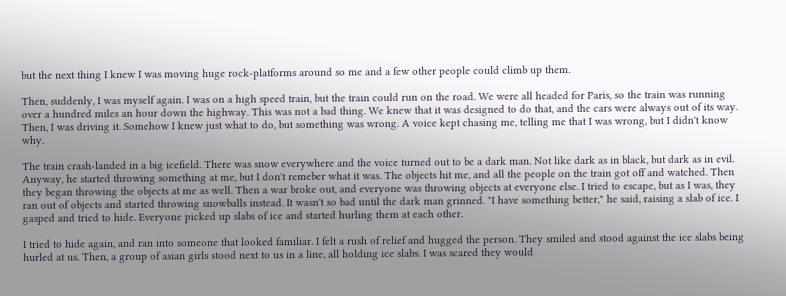but the next thing I knew I was moving huge rock-platforms around so me and a few other people could climb up them.

Then, suddenly, I was myself again. I was on a high speed train, but the train could run on the road. We were all headed for Paris, so the train was running over a hundred miles an hour down the highway. This was not a bad thing. We knew that it was designed to do that, and the cars were always out of its way. Then, I was driving it. Somehow I knew just what to do, but something was wrong. A voice kept chasing me, telling me that I was wrong, but I didn't know why.

The train crash-landed in a big icefield. There was snow everywhere and the voice turned out to be a dark man. Not like dark as in black, but dark as in evil. Anyway, he started throwing something at me, but I don't remeber what it was. The objects hit me, and all the people on the train got off and watched. Then they began throwing the objects at me as well. Then a war broke out, and everyone was throwing objects at everyone else. I tried to escape, but as I was, they ran out of objects and started throwing snowballs instead. It wasn't so bad until the dark man grinned. "I have something better," he said, raising a slab of ice. I gasped and tried to hide. Everyone picked up slabs of ice and started hurling them at each other.

I tried to hide again, and ran into someone that looked familiar. I felt a rush of relief and hugged the person. They smiled and stood against the ice slabs being hurled at us. Then, a group of asian girls stood next to us in a line, all holding ice slabs. I was scared they would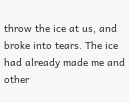throw the ice at us, and broke into tears. The ice had already made me and other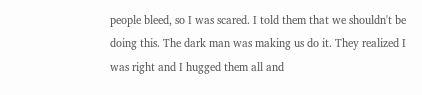people bleed, so I was scared. I told them that we shouldn't be doing this. The dark man was making us do it. They realized I was right and I hugged them all and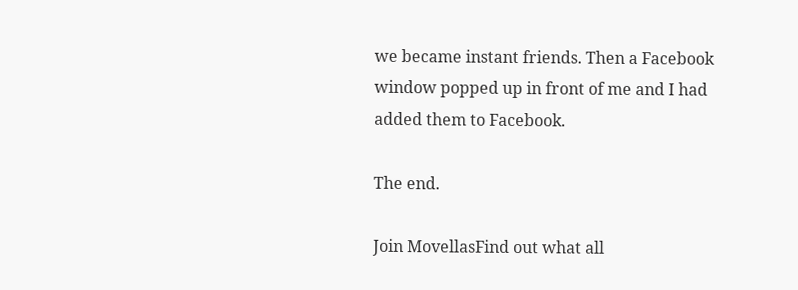we became instant friends. Then a Facebook window popped up in front of me and I had added them to Facebook.

The end.

Join MovellasFind out what all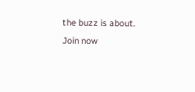the buzz is about. Join now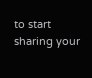to start sharing your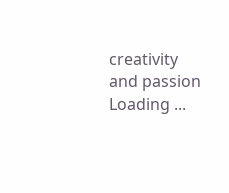creativity and passion
Loading ...